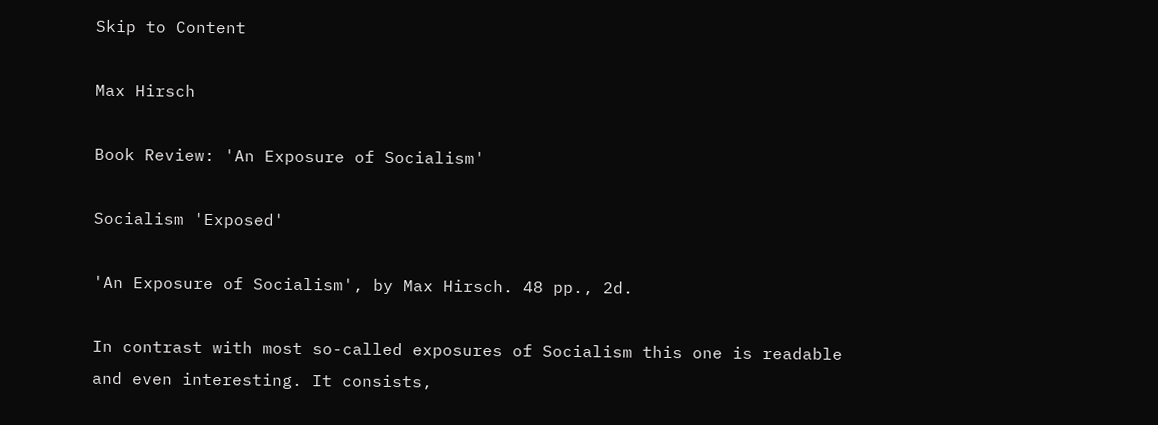Skip to Content

Max Hirsch

Book Review: 'An Exposure of Socialism'

Socialism 'Exposed'

'An Exposure of Socialism', by Max Hirsch. 48 pp., 2d.

In contrast with most so-called exposures of Socialism this one is readable and even interesting. It consists,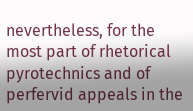nevertheless, for the most part of rhetorical pyrotechnics and of perfervid appeals in the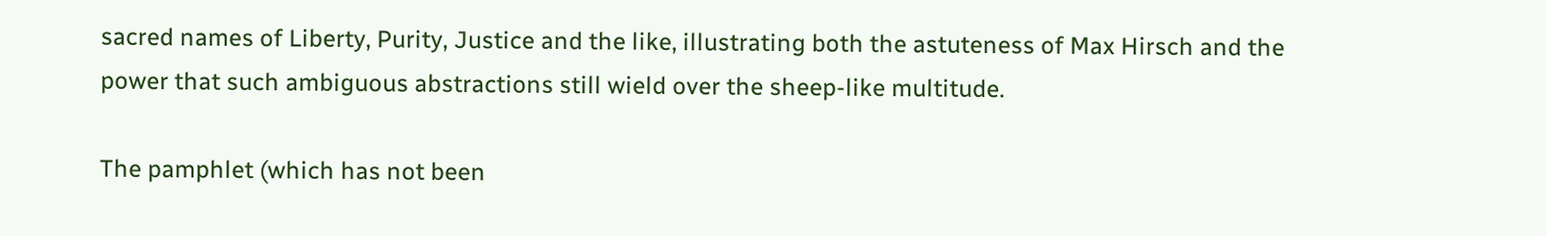sacred names of Liberty, Purity, Justice and the like, illustrating both the astuteness of Max Hirsch and the power that such ambiguous abstractions still wield over the sheep-like multitude.

The pamphlet (which has not been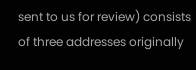sent to us for review) consists of three addresses originally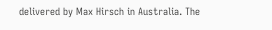delivered by Max Hirsch in Australia. The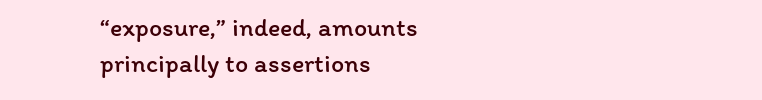“exposure,” indeed, amounts principally to assertions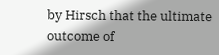by Hirsch that the ultimate outcome of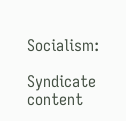Socialism:

Syndicate content